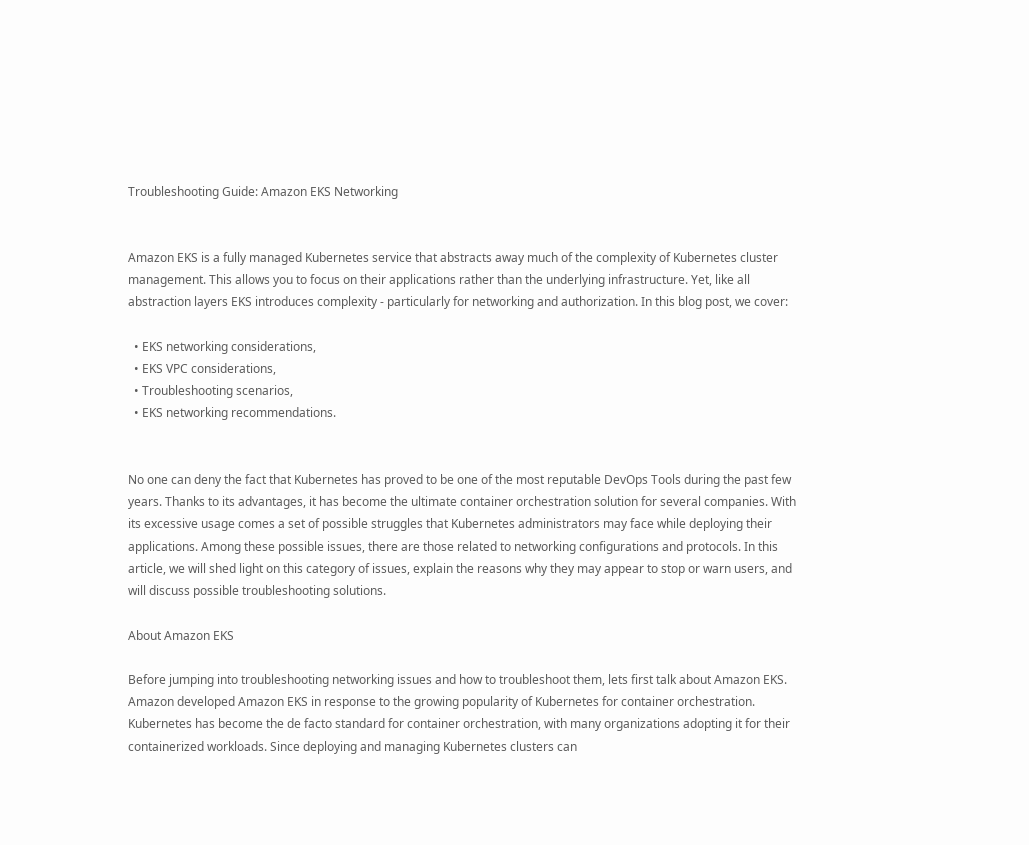Troubleshooting Guide: Amazon EKS Networking


Amazon EKS is a fully managed Kubernetes service that abstracts away much of the complexity of Kubernetes cluster management. This allows you to focus on their applications rather than the underlying infrastructure. Yet, like all abstraction layers EKS introduces complexity - particularly for networking and authorization. In this blog post, we cover:

  • EKS networking considerations,
  • EKS VPC considerations,
  • Troubleshooting scenarios,
  • EKS networking recommendations.


No one can deny the fact that Kubernetes has proved to be one of the most reputable DevOps Tools during the past few years. Thanks to its advantages, it has become the ultimate container orchestration solution for several companies. With its excessive usage comes a set of possible struggles that Kubernetes administrators may face while deploying their applications. Among these possible issues, there are those related to networking configurations and protocols. In this article, we will shed light on this category of issues, explain the reasons why they may appear to stop or warn users, and will discuss possible troubleshooting solutions.

About Amazon EKS

Before jumping into troubleshooting networking issues and how to troubleshoot them, lets first talk about Amazon EKS.
Amazon developed Amazon EKS in response to the growing popularity of Kubernetes for container orchestration. Kubernetes has become the de facto standard for container orchestration, with many organizations adopting it for their containerized workloads. Since deploying and managing Kubernetes clusters can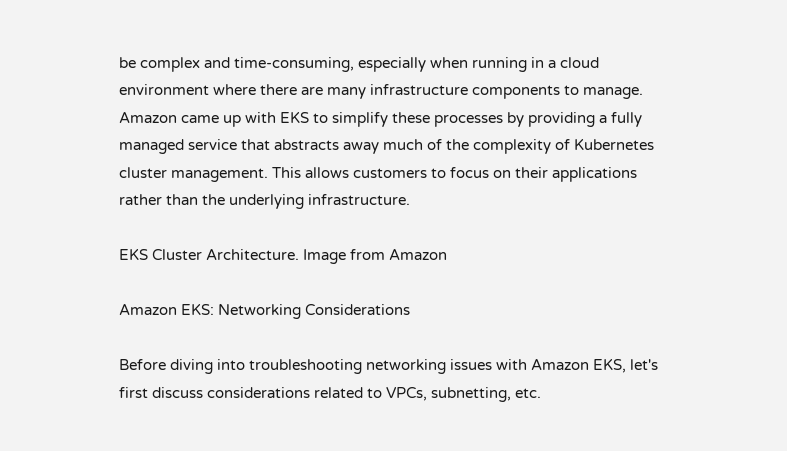be complex and time-consuming, especially when running in a cloud environment where there are many infrastructure components to manage. Amazon came up with EKS to simplify these processes by providing a fully managed service that abstracts away much of the complexity of Kubernetes cluster management. This allows customers to focus on their applications rather than the underlying infrastructure.

EKS Cluster Architecture. Image from Amazon

Amazon EKS: Networking Considerations

Before diving into troubleshooting networking issues with Amazon EKS, let's first discuss considerations related to VPCs, subnetting, etc.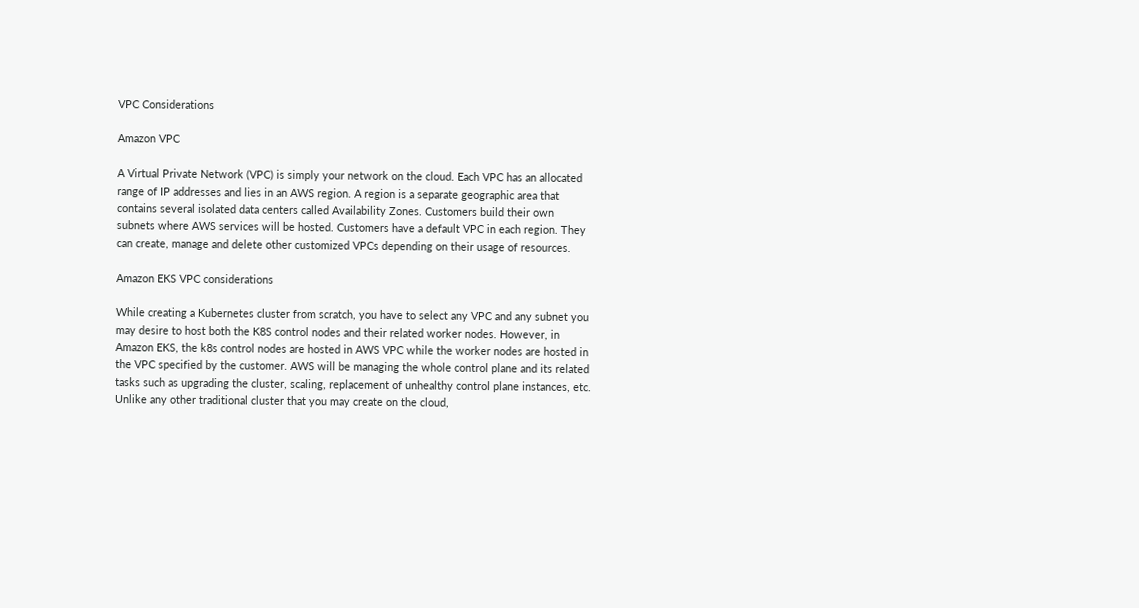VPC Considerations

Amazon VPC

A Virtual Private Network (VPC) is simply your network on the cloud. Each VPC has an allocated range of IP addresses and lies in an AWS region. A region is a separate geographic area that contains several isolated data centers called Availability Zones. Customers build their own subnets where AWS services will be hosted. Customers have a default VPC in each region. They can create, manage and delete other customized VPCs depending on their usage of resources.

Amazon EKS VPC considerations

While creating a Kubernetes cluster from scratch, you have to select any VPC and any subnet you may desire to host both the K8S control nodes and their related worker nodes. However, in Amazon EKS, the k8s control nodes are hosted in AWS VPC while the worker nodes are hosted in the VPC specified by the customer. AWS will be managing the whole control plane and its related tasks such as upgrading the cluster, scaling, replacement of unhealthy control plane instances, etc. Unlike any other traditional cluster that you may create on the cloud,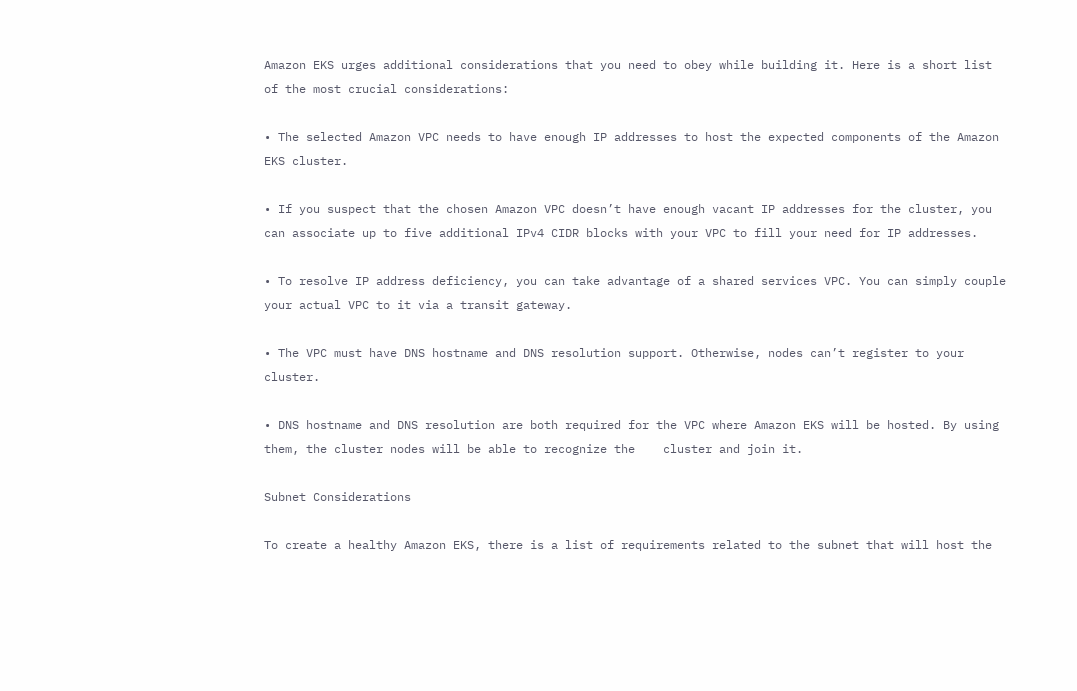Amazon EKS urges additional considerations that you need to obey while building it. Here is a short list of the most crucial considerations:

• The selected Amazon VPC needs to have enough IP addresses to host the expected components of the Amazon EKS cluster.

• If you suspect that the chosen Amazon VPC doesn’t have enough vacant IP addresses for the cluster, you can associate up to five additional IPv4 CIDR blocks with your VPC to fill your need for IP addresses.

• To resolve IP address deficiency, you can take advantage of a shared services VPC. You can simply couple your actual VPC to it via a transit gateway.

• The VPC must have DNS hostname and DNS resolution support. Otherwise, nodes can’t register to your cluster.

• DNS hostname and DNS resolution are both required for the VPC where Amazon EKS will be hosted. By using them, the cluster nodes will be able to recognize the    cluster and join it.

Subnet Considerations

To create a healthy Amazon EKS, there is a list of requirements related to the subnet that will host the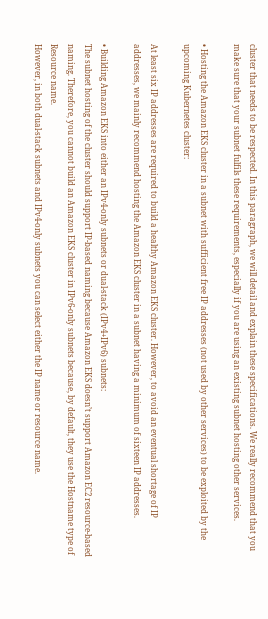cluster that needs to be respected. In this paragraph, we will detail and explain these specifications. We really recommend that you make sure that your subnet fulfils these requirements, especially if you are using an existing subnet hosting other services.

• Hosting the Amazon EKS cluster in a subnet with sufficient free IP addresses (not used by other services) to be exploited by the upcoming Kubernetes cluster:

At least six IP addresses are required to build a healthy Amazon EKS cluster. However, to avoid an eventual shortage of IP addresses, we mainly recommend hosting the Amazon EKS cluster in a subnet having a minimum of sixteen IP addresses.

• Building Amazon EKS into either an IPv4-only subnets or dual-stack (IPv4+IPv6) subnets:
The subnet hosting of the cluster should support IP-based naming because Amazon EKS doesn’t support Amazon EC2 resource-based naming. Therefore, you cannot build an Amazon EKS cluster in IPv6-only subnets because, by default, they use the Hostname type of Resource name.
However, in both dual-stack subnets and IPv4-only subnets you can select either the IP name or resource name.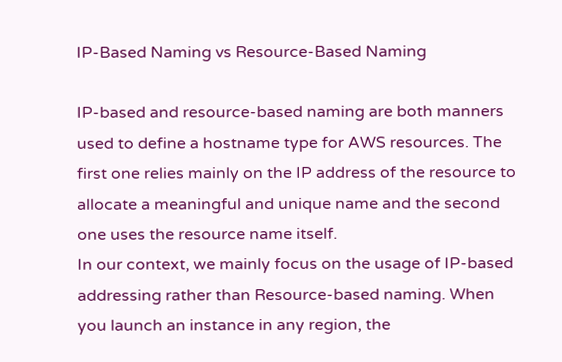IP-Based Naming vs Resource-Based Naming

IP-based and resource-based naming are both manners used to define a hostname type for AWS resources. The first one relies mainly on the IP address of the resource to allocate a meaningful and unique name and the second one uses the resource name itself.
In our context, we mainly focus on the usage of IP-based addressing rather than Resource-based naming. When you launch an instance in any region, the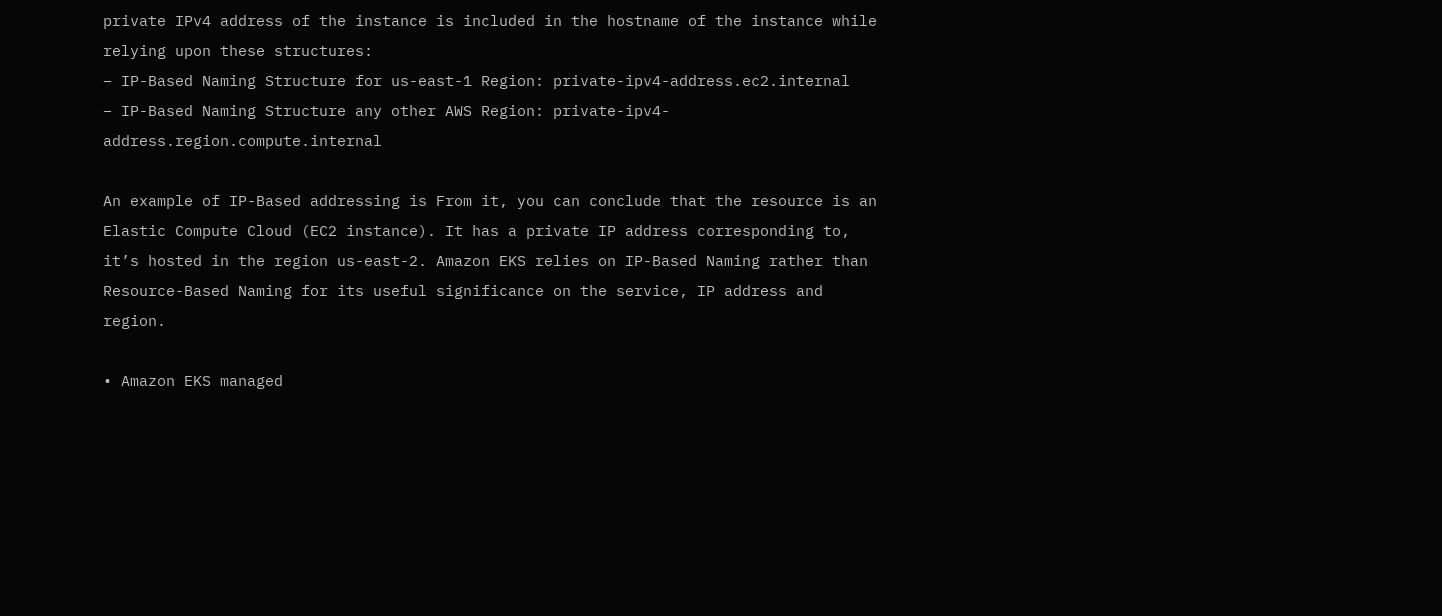private IPv4 address of the instance is included in the hostname of the instance while relying upon these structures:
– IP-Based Naming Structure for us-east-1 Region: private-ipv4-address.ec2.internal
– IP-Based Naming Structure any other AWS Region: private-ipv4-address.region.compute.internal

An example of IP-Based addressing is From it, you can conclude that the resource is an Elastic Compute Cloud (EC2 instance). It has a private IP address corresponding to, it’s hosted in the region us-east-2. Amazon EKS relies on IP-Based Naming rather than Resource-Based Naming for its useful significance on the service, IP address and region.

• Amazon EKS managed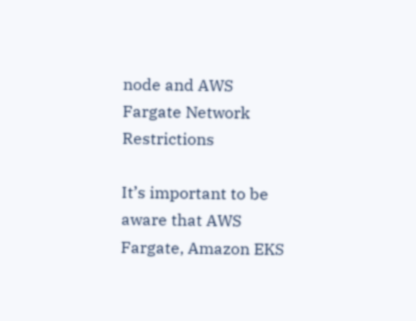node and AWS Fargate Network Restrictions

It’s important to be aware that AWS Fargate, Amazon EKS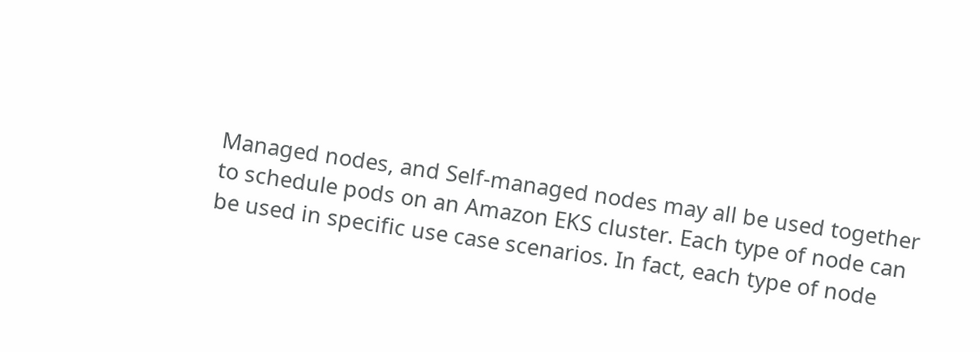Managed nodes, and Self-managed nodes may all be used together to schedule pods on an Amazon EKS cluster. Each type of node can be used in specific use case scenarios. In fact, each type of node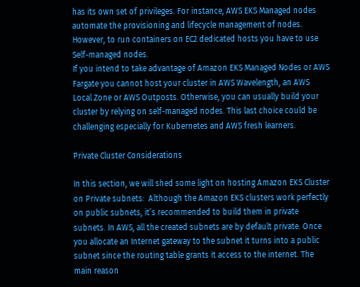has its own set of privileges. For instance, AWS EKS Managed nodes automate the provisioning and lifecycle management of nodes. However, to run containers on EC2 dedicated hosts you have to use Self-managed nodes.
If you intend to take advantage of Amazon EKS Managed Nodes or AWS Fargate you cannot host your cluster in AWS Wavelength, an AWS Local Zone or AWS Outposts. Otherwise, you can usually build your cluster by relying on self-managed nodes. This last choice could be challenging especially for Kubernetes and AWS fresh learners.

Private Cluster Considerations

In this section, we will shed some light on hosting Amazon EKS Cluster on Private subnets:  Although the Amazon EKS clusters work perfectly on public subnets, it’s recommended to build them in private subnets. In AWS, all the created subnets are by default private. Once you allocate an Internet gateway to the subnet it turns into a public subnet since the routing table grants it access to the internet. The main reason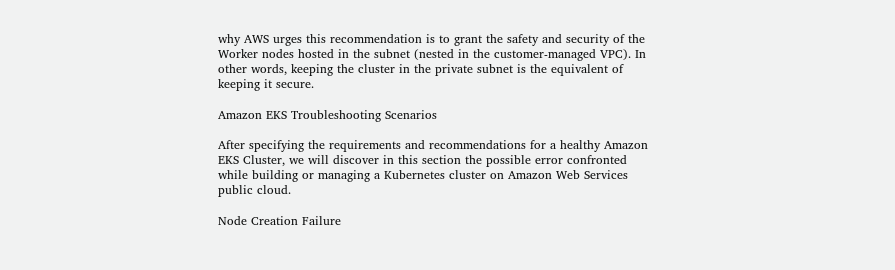why AWS urges this recommendation is to grant the safety and security of the Worker nodes hosted in the subnet (nested in the customer-managed VPC). In other words, keeping the cluster in the private subnet is the equivalent of keeping it secure.

Amazon EKS Troubleshooting Scenarios

After specifying the requirements and recommendations for a healthy Amazon EKS Cluster, we will discover in this section the possible error confronted while building or managing a Kubernetes cluster on Amazon Web Services public cloud.

Node Creation Failure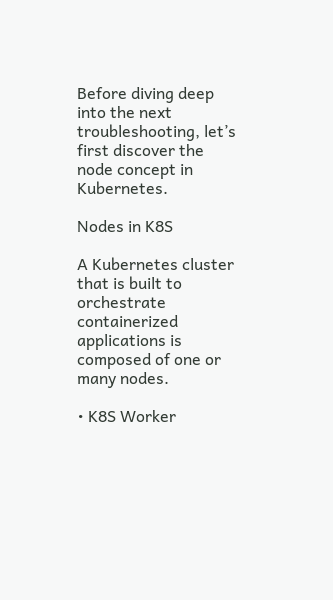Before diving deep into the next troubleshooting, let’s first discover the node concept in Kubernetes.

Nodes in K8S

A Kubernetes cluster that is built to orchestrate containerized applications is composed of one or many nodes.

• K8S Worker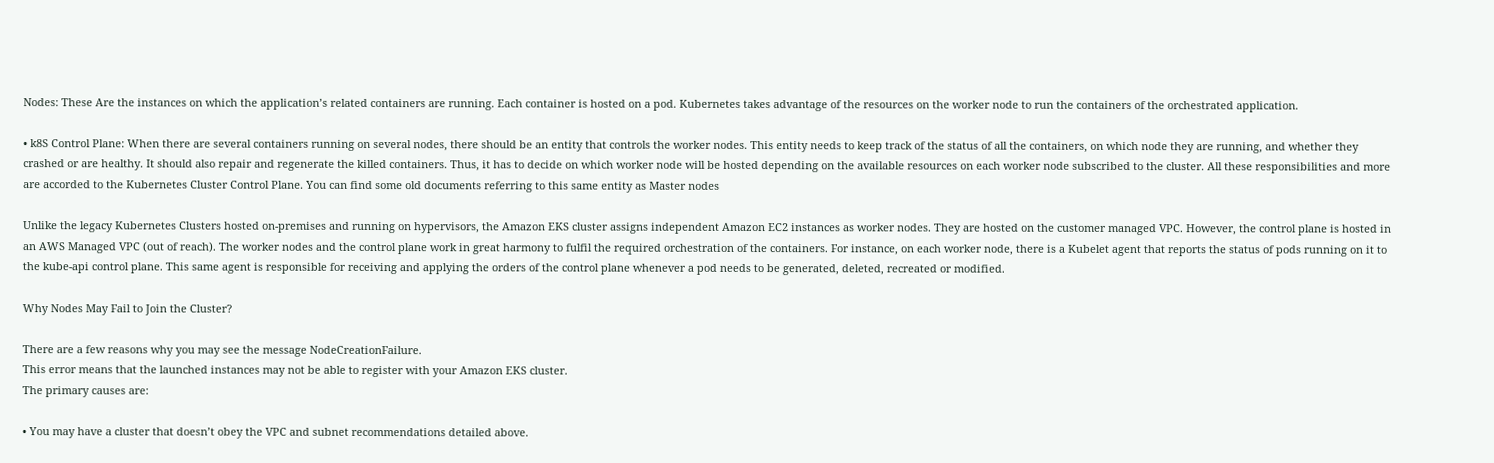Nodes: These Are the instances on which the application’s related containers are running. Each container is hosted on a pod. Kubernetes takes advantage of the resources on the worker node to run the containers of the orchestrated application.

• k8S Control Plane: When there are several containers running on several nodes, there should be an entity that controls the worker nodes. This entity needs to keep track of the status of all the containers, on which node they are running, and whether they crashed or are healthy. It should also repair and regenerate the killed containers. Thus, it has to decide on which worker node will be hosted depending on the available resources on each worker node subscribed to the cluster. All these responsibilities and more are accorded to the Kubernetes Cluster Control Plane. You can find some old documents referring to this same entity as Master nodes

Unlike the legacy Kubernetes Clusters hosted on-premises and running on hypervisors, the Amazon EKS cluster assigns independent Amazon EC2 instances as worker nodes. They are hosted on the customer managed VPC. However, the control plane is hosted in an AWS Managed VPC (out of reach). The worker nodes and the control plane work in great harmony to fulfil the required orchestration of the containers. For instance, on each worker node, there is a Kubelet agent that reports the status of pods running on it to the kube-api control plane. This same agent is responsible for receiving and applying the orders of the control plane whenever a pod needs to be generated, deleted, recreated or modified.

Why Nodes May Fail to Join the Cluster?

There are a few reasons why you may see the message NodeCreationFailure.
This error means that the launched instances may not be able to register with your Amazon EKS cluster.
The primary causes are:

• You may have a cluster that doesn’t obey the VPC and subnet recommendations detailed above.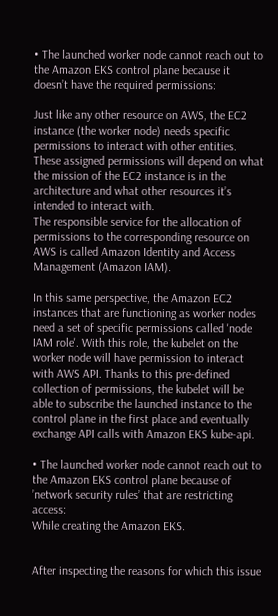• The launched worker node cannot reach out to the Amazon EKS control plane because it doesn’t have the required permissions:

Just like any other resource on AWS, the EC2 instance (the worker node) needs specific permissions to interact with other entities. These assigned permissions will depend on what the mission of the EC2 instance is in the architecture and what other resources it’s intended to interact with.
The responsible service for the allocation of permissions to the corresponding resource on AWS is called Amazon Identity and Access Management (Amazon IAM).

In this same perspective, the Amazon EC2 instances that are functioning as worker nodes need a set of specific permissions called 'node IAM role'. With this role, the kubelet on the worker node will have permission to interact with AWS API. Thanks to this pre-defined collection of permissions, the kubelet will be able to subscribe the launched instance to the control plane in the first place and eventually exchange API calls with Amazon EKS kube-api.

• The launched worker node cannot reach out to the Amazon EKS control plane because of ’network security rules’ that are restricting access:
While creating the Amazon EKS.


After inspecting the reasons for which this issue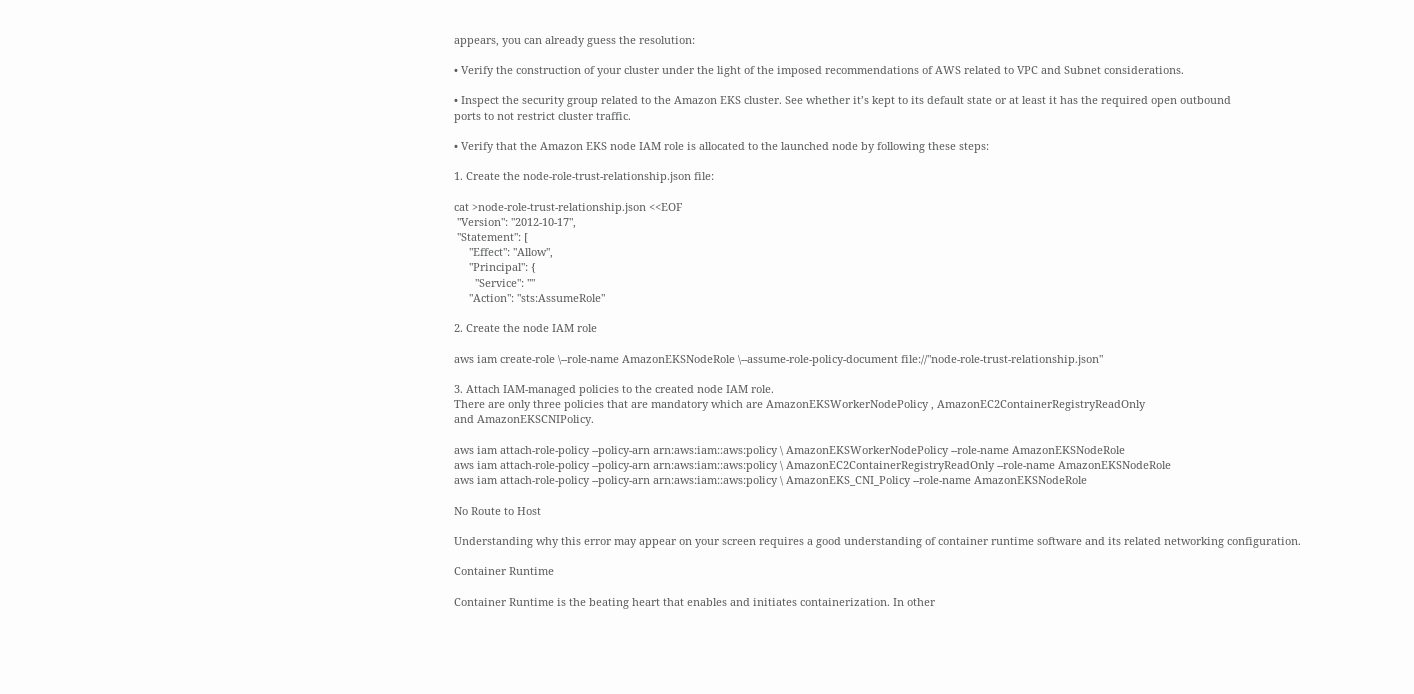appears, you can already guess the resolution:

• Verify the construction of your cluster under the light of the imposed recommendations of AWS related to VPC and Subnet considerations.

• Inspect the security group related to the Amazon EKS cluster. See whether it’s kept to its default state or at least it has the required open outbound
ports to not restrict cluster traffic.

• Verify that the Amazon EKS node IAM role is allocated to the launched node by following these steps:

1. Create the node-role-trust-relationship.json file:

cat >node-role-trust-relationship.json <<EOF
 "Version": "2012-10-17",
 "Statement": [
     "Effect": "Allow",
     "Principal": {
       "Service": ""
     "Action": "sts:AssumeRole"

2. Create the node IAM role

aws iam create-role \--role-name AmazonEKSNodeRole \--assume-role-policy-document file://"node-role-trust-relationship.json"

3. Attach IAM-managed policies to the created node IAM role.
There are only three policies that are mandatory which are AmazonEKSWorkerNodePolicy , AmazonEC2ContainerRegistryReadOnly
and AmazonEKSCNIPolicy.

aws iam attach-role-policy --policy-arn arn:aws:iam::aws:policy \ AmazonEKSWorkerNodePolicy --role-name AmazonEKSNodeRole
aws iam attach-role-policy --policy-arn arn:aws:iam::aws:policy \ AmazonEC2ContainerRegistryReadOnly --role-name AmazonEKSNodeRole
aws iam attach-role-policy --policy-arn arn:aws:iam::aws:policy \ AmazonEKS_CNI_Policy --role-name AmazonEKSNodeRole

No Route to Host

Understanding why this error may appear on your screen requires a good understanding of container runtime software and its related networking configuration.

Container Runtime

Container Runtime is the beating heart that enables and initiates containerization. In other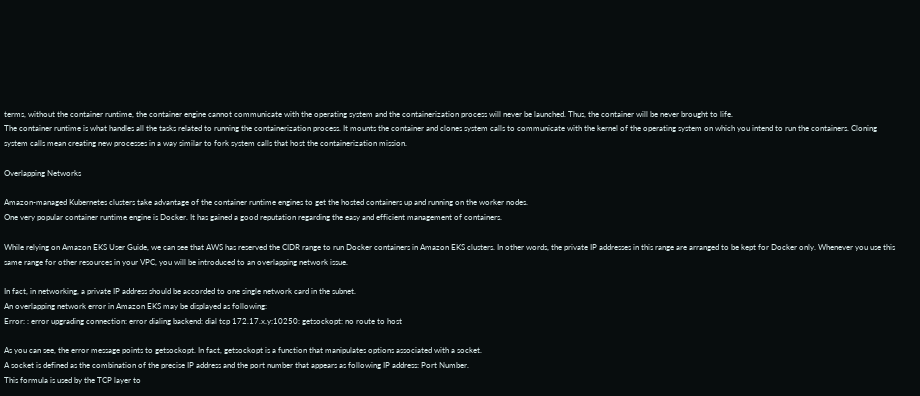terms, without the container runtime, the container engine cannot communicate with the operating system and the containerization process will never be launched. Thus, the container will be never brought to life.
The container runtime is what handles all the tasks related to running the containerization process. It mounts the container and clones system calls to communicate with the kernel of the operating system on which you intend to run the containers. Cloning system calls mean creating new processes in a way similar to fork system calls that host the containerization mission.

Overlapping Networks

Amazon-managed Kubernetes clusters take advantage of the container runtime engines to get the hosted containers up and running on the worker nodes.
One very popular container runtime engine is Docker. It has gained a good reputation regarding the easy and efficient management of containers.

While relying on Amazon EKS User Guide, we can see that AWS has reserved the CIDR range to run Docker containers in Amazon EKS clusters. In other words, the private IP addresses in this range are arranged to be kept for Docker only. Whenever you use this same range for other resources in your VPC, you will be introduced to an overlapping network issue.

In fact, in networking, a private IP address should be accorded to one single network card in the subnet.
An overlapping network error in Amazon EKS may be displayed as following:
Error: : error upgrading connection: error dialing backend: dial tcp 172.17.x.y:10250: getsockopt: no route to host

As you can see, the error message points to getsockopt. In fact, getsockopt is a function that manipulates options associated with a socket.
A socket is defined as the combination of the precise IP address and the port number that appears as following IP address: Port Number.
This formula is used by the TCP layer to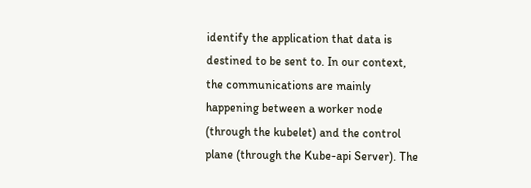identify the application that data is destined to be sent to. In our context, the communications are mainly happening between a worker node (through the kubelet) and the control plane (through the Kube-api Server). The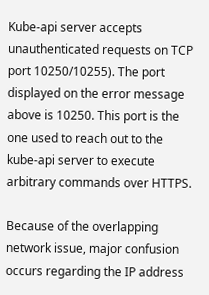Kube-api server accepts unauthenticated requests on TCP port 10250/10255). The port displayed on the error message above is 10250. This port is the one used to reach out to the kube-api server to execute arbitrary commands over HTTPS.

Because of the overlapping network issue, major confusion occurs regarding the IP address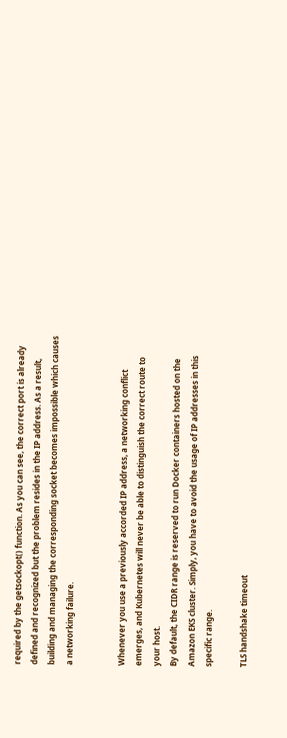required by the getsockopt() function. As you can see, the correct port is already defined and recognized but the problem resides in the IP address. As a result, building and managing the corresponding socket becomes impossible which causes a networking failure.


Whenever you use a previously accorded IP address, a networking conflict emerges, and Kubernetes will never be able to distinguish the correct route to your host.
By default, the CIDR range is reserved to run Docker containers hosted on the Amazon EKS cluster. Simply, you have to avoid the usage of IP addresses in this specific range.

TLS handshake timeout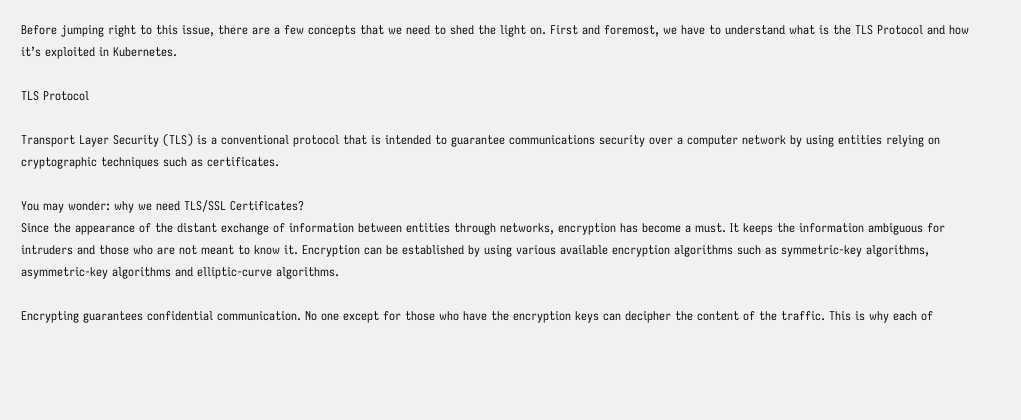Before jumping right to this issue, there are a few concepts that we need to shed the light on. First and foremost, we have to understand what is the TLS Protocol and how it’s exploited in Kubernetes.

TLS Protocol

Transport Layer Security (TLS) is a conventional protocol that is intended to guarantee communications security over a computer network by using entities relying on cryptographic techniques such as certificates.

You may wonder: why we need TLS/SSL Certificates?
Since the appearance of the distant exchange of information between entities through networks, encryption has become a must. It keeps the information ambiguous for intruders and those who are not meant to know it. Encryption can be established by using various available encryption algorithms such as symmetric-key algorithms, asymmetric-key algorithms and elliptic-curve algorithms.

Encrypting guarantees confidential communication. No one except for those who have the encryption keys can decipher the content of the traffic. This is why each of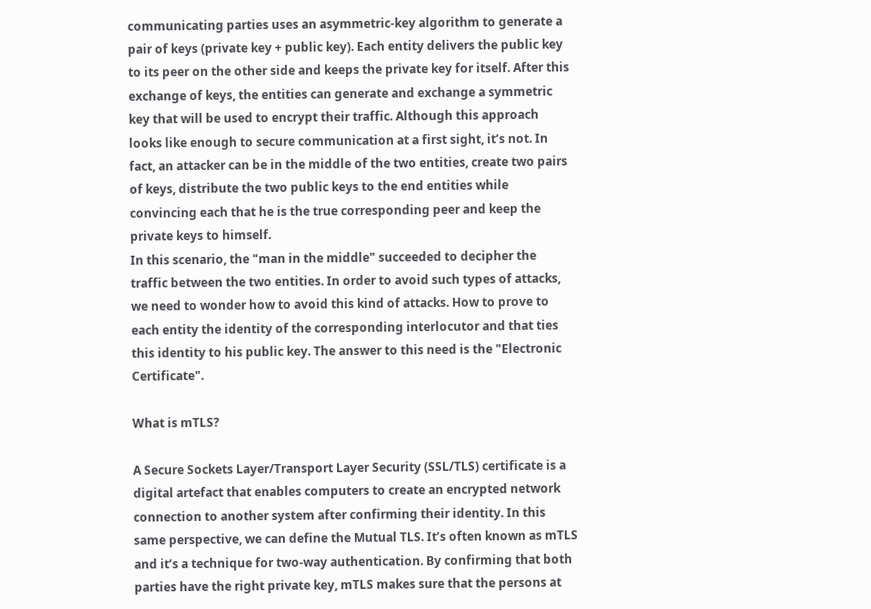communicating parties uses an asymmetric-key algorithm to generate a pair of keys (private key + public key). Each entity delivers the public key to its peer on the other side and keeps the private key for itself. After this exchange of keys, the entities can generate and exchange a symmetric key that will be used to encrypt their traffic. Although this approach looks like enough to secure communication at a first sight, it’s not. In fact, an attacker can be in the middle of the two entities, create two pairs of keys, distribute the two public keys to the end entities while convincing each that he is the true corresponding peer and keep the private keys to himself.
In this scenario, the "man in the middle" succeeded to decipher the traffic between the two entities. In order to avoid such types of attacks, we need to wonder how to avoid this kind of attacks. How to prove to each entity the identity of the corresponding interlocutor and that ties this identity to his public key. The answer to this need is the "Electronic Certificate".

What is mTLS?

A Secure Sockets Layer/Transport Layer Security (SSL/TLS) certificate is a digital artefact that enables computers to create an encrypted network connection to another system after confirming their identity. In this same perspective, we can define the Mutual TLS. It’s often known as mTLS and it’s a technique for two-way authentication. By confirming that both parties have the right private key, mTLS makes sure that the persons at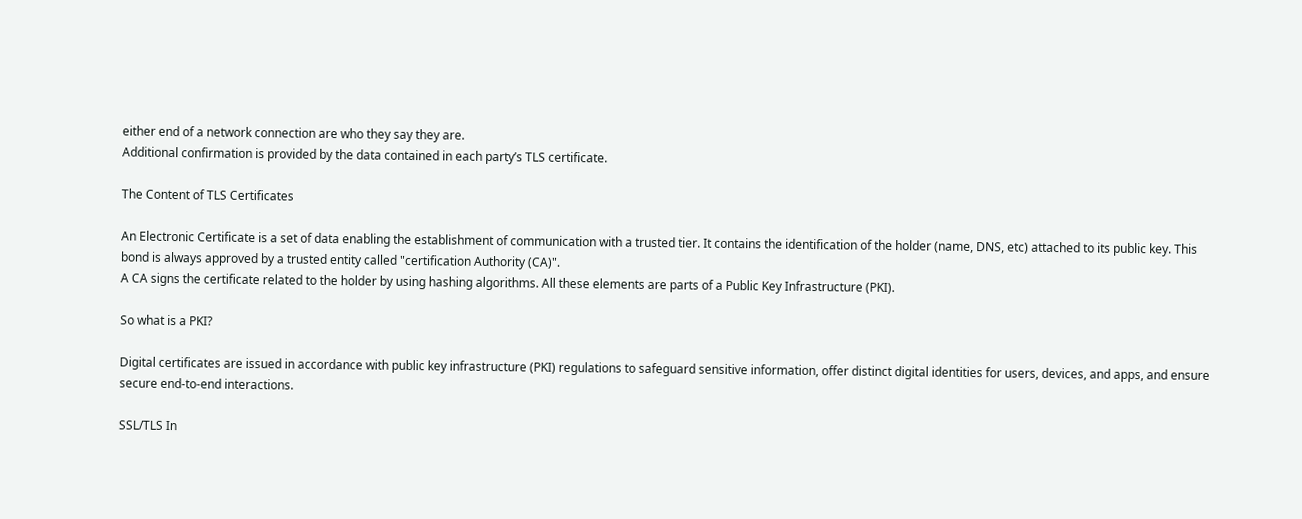either end of a network connection are who they say they are.
Additional confirmation is provided by the data contained in each party’s TLS certificate.

The Content of TLS Certificates

An Electronic Certificate is a set of data enabling the establishment of communication with a trusted tier. It contains the identification of the holder (name, DNS, etc) attached to its public key. This bond is always approved by a trusted entity called "certification Authority (CA)".
A CA signs the certificate related to the holder by using hashing algorithms. All these elements are parts of a Public Key Infrastructure (PKI).

So what is a PKI?

Digital certificates are issued in accordance with public key infrastructure (PKI) regulations to safeguard sensitive information, offer distinct digital identities for users, devices, and apps, and ensure secure end-to-end interactions.

SSL/TLS In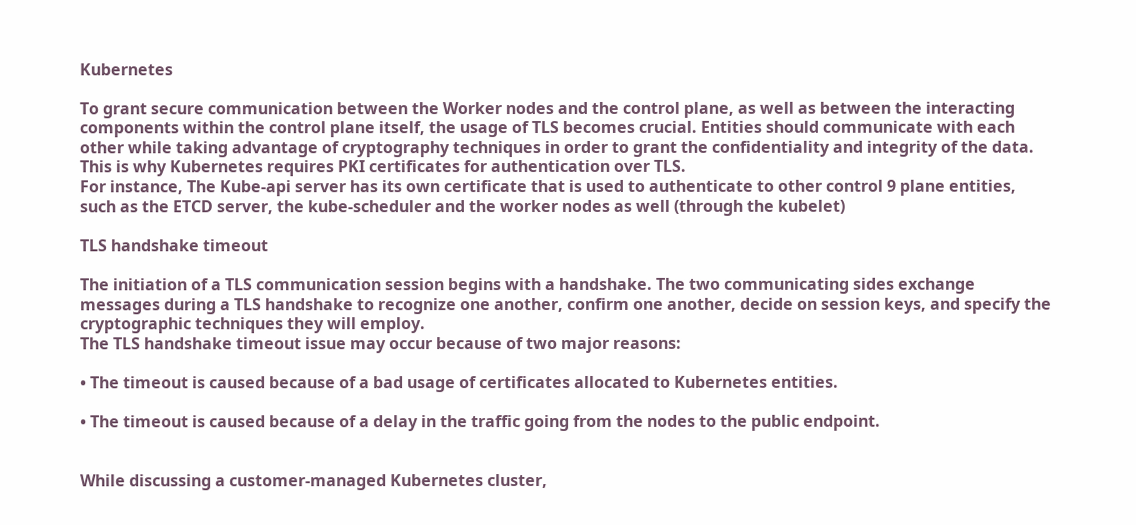Kubernetes

To grant secure communication between the Worker nodes and the control plane, as well as between the interacting components within the control plane itself, the usage of TLS becomes crucial. Entities should communicate with each other while taking advantage of cryptography techniques in order to grant the confidentiality and integrity of the data. This is why Kubernetes requires PKI certificates for authentication over TLS.
For instance, The Kube-api server has its own certificate that is used to authenticate to other control 9 plane entities, such as the ETCD server, the kube-scheduler and the worker nodes as well (through the kubelet)

TLS handshake timeout

The initiation of a TLS communication session begins with a handshake. The two communicating sides exchange messages during a TLS handshake to recognize one another, confirm one another, decide on session keys, and specify the cryptographic techniques they will employ.
The TLS handshake timeout issue may occur because of two major reasons:

• The timeout is caused because of a bad usage of certificates allocated to Kubernetes entities.

• The timeout is caused because of a delay in the traffic going from the nodes to the public endpoint.


While discussing a customer-managed Kubernetes cluster,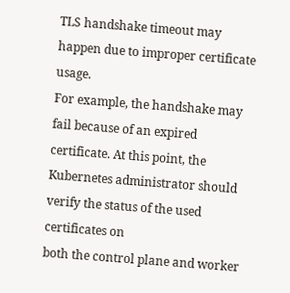TLS handshake timeout may happen due to improper certificate usage.
For example, the handshake may fail because of an expired certificate. At this point, the Kubernetes administrator should verify the status of the used certificates on
both the control plane and worker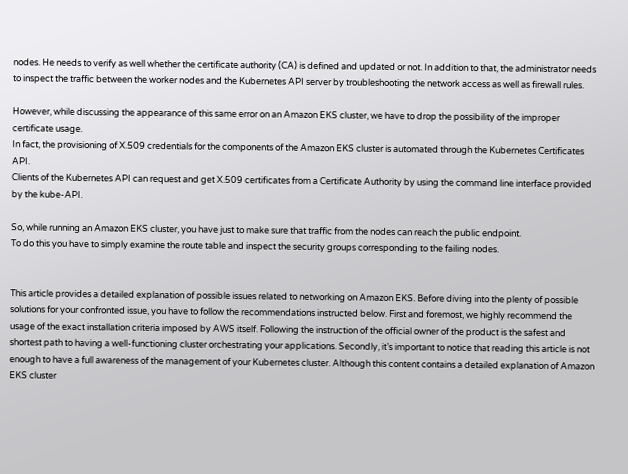nodes. He needs to verify as well whether the certificate authority (CA) is defined and updated or not. In addition to that, the administrator needs to inspect the traffic between the worker nodes and the Kubernetes API server by troubleshooting the network access as well as firewall rules.

However, while discussing the appearance of this same error on an Amazon EKS cluster, we have to drop the possibility of the improper certificate usage.
In fact, the provisioning of X.509 credentials for the components of the Amazon EKS cluster is automated through the Kubernetes Certificates API.
Clients of the Kubernetes API can request and get X.509 certificates from a Certificate Authority by using the command line interface provided by the kube-API.

So, while running an Amazon EKS cluster, you have just to make sure that traffic from the nodes can reach the public endpoint.
To do this you have to simply examine the route table and inspect the security groups corresponding to the failing nodes.


This article provides a detailed explanation of possible issues related to networking on Amazon EKS. Before diving into the plenty of possible solutions for your confronted issue, you have to follow the recommendations instructed below. First and foremost, we highly recommend the usage of the exact installation criteria imposed by AWS itself. Following the instruction of the official owner of the product is the safest and shortest path to having a well-functioning cluster orchestrating your applications. Secondly, it’s important to notice that reading this article is not enough to have a full awareness of the management of your Kubernetes cluster. Although this content contains a detailed explanation of Amazon EKS cluster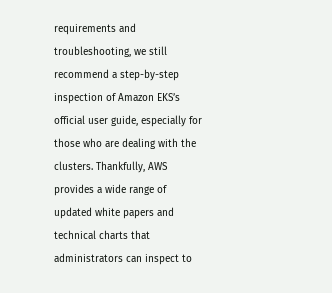requirements and troubleshooting, we still recommend a step-by-step inspection of Amazon EKS’s official user guide, especially for those who are dealing with the clusters. Thankfully, AWS provides a wide range of updated white papers and technical charts that administrators can inspect to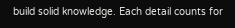build solid knowledge. Each detail counts for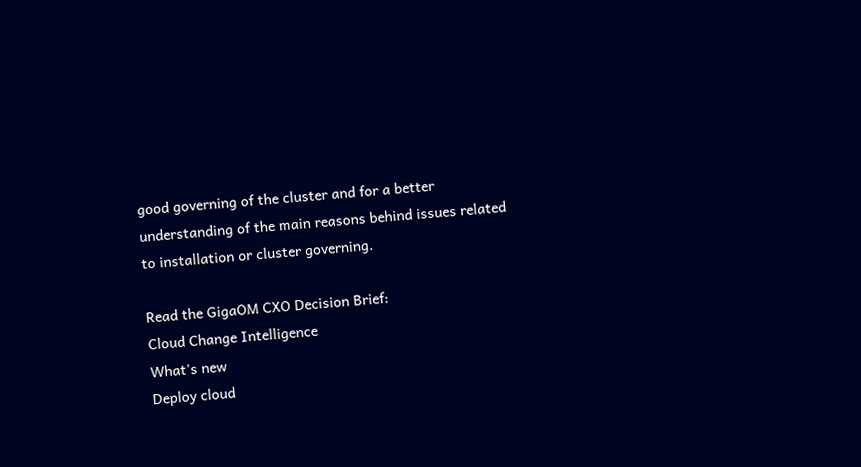good governing of the cluster and for a better understanding of the main reasons behind issues related to installation or cluster governing.

Read the GigaOM CXO Decision Brief:
Cloud Change Intelligence
What's new
Deploy cloud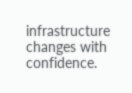infrastructure changes with confidence.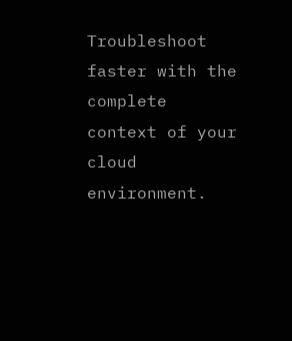Troubleshoot faster with the complete context of your cloud environment.